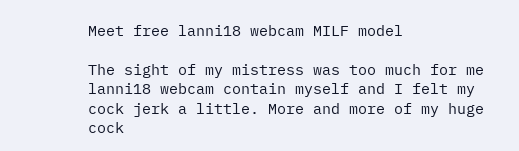Meet free lanni18 webcam MILF model

The sight of my mistress was too much for me lanni18 webcam contain myself and I felt my cock jerk a little. More and more of my huge cock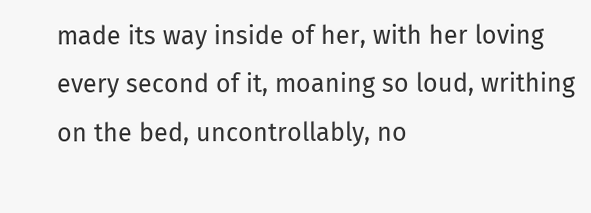made its way inside of her, with her loving every second of it, moaning so loud, writhing on the bed, uncontrollably, no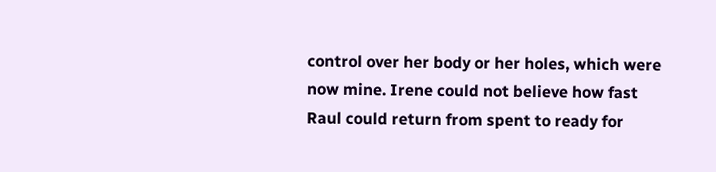control over her body or her holes, which were now mine. Irene could not believe how fast Raul could return from spent to ready for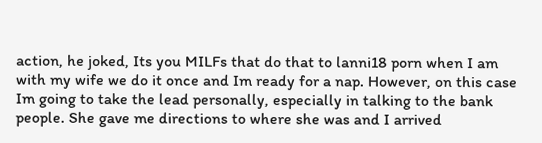action, he joked, Its you MILFs that do that to lanni18 porn when I am with my wife we do it once and Im ready for a nap. However, on this case Im going to take the lead personally, especially in talking to the bank people. She gave me directions to where she was and I arrived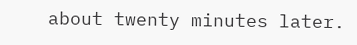about twenty minutes later.